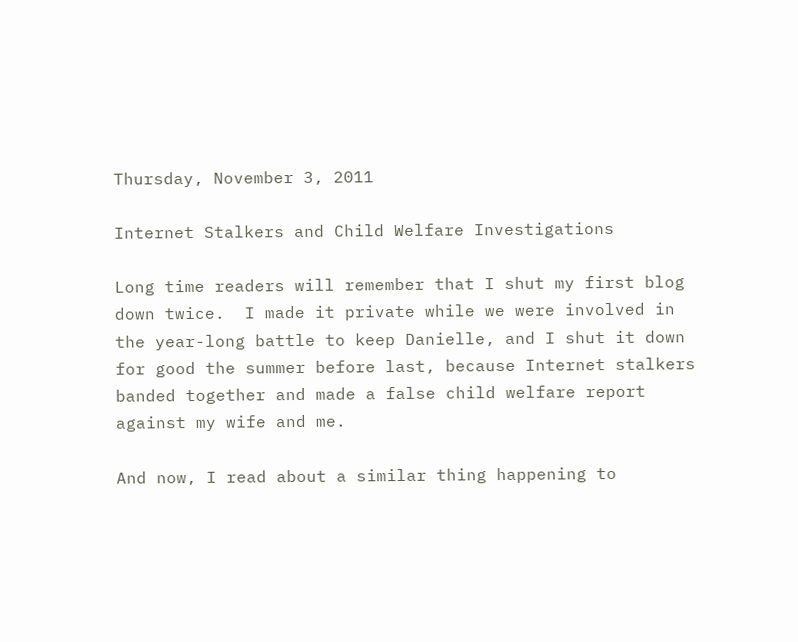Thursday, November 3, 2011

Internet Stalkers and Child Welfare Investigations

Long time readers will remember that I shut my first blog down twice.  I made it private while we were involved in the year-long battle to keep Danielle, and I shut it down for good the summer before last, because Internet stalkers banded together and made a false child welfare report against my wife and me.

And now, I read about a similar thing happening to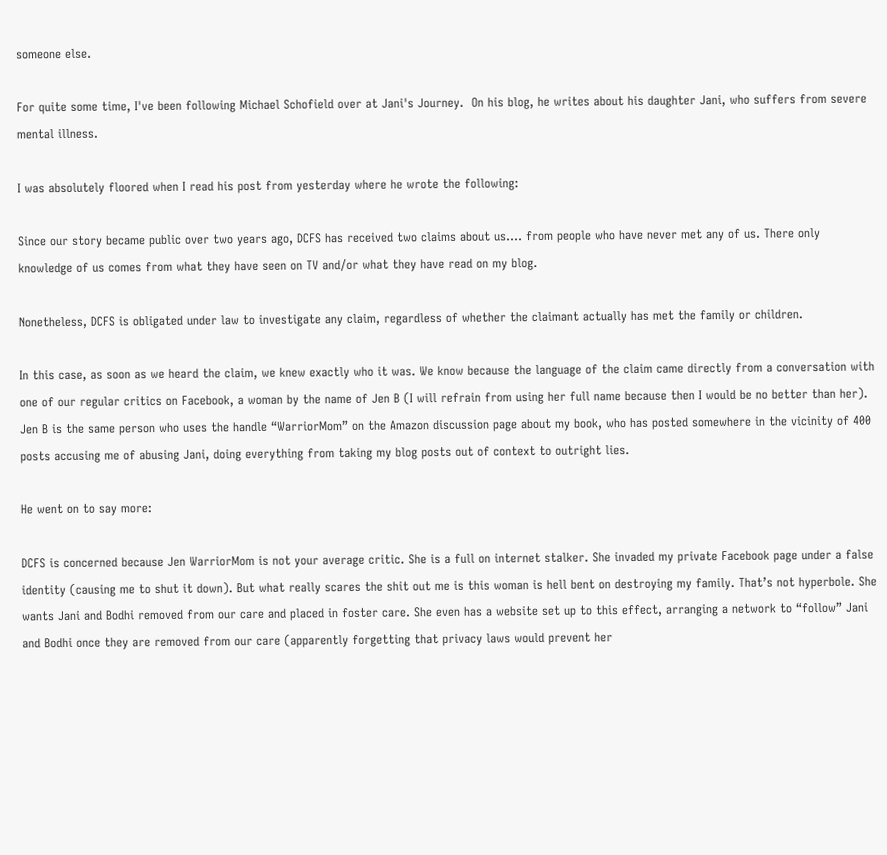someone else.

For quite some time, I've been following Michael Schofield over at Jani's Journey.  On his blog, he writes about his daughter Jani, who suffers from severe mental illness.

I was absolutely floored when I read his post from yesterday where he wrote the following:

Since our story became public over two years ago, DCFS has received two claims about us…. from people who have never met any of us. There only knowledge of us comes from what they have seen on TV and/or what they have read on my blog.

Nonetheless, DCFS is obligated under law to investigate any claim, regardless of whether the claimant actually has met the family or children.

In this case, as soon as we heard the claim, we knew exactly who it was. We know because the language of the claim came directly from a conversation with one of our regular critics on Facebook, a woman by the name of Jen B (I will refrain from using her full name because then I would be no better than her). Jen B is the same person who uses the handle “WarriorMom” on the Amazon discussion page about my book, who has posted somewhere in the vicinity of 400 posts accusing me of abusing Jani, doing everything from taking my blog posts out of context to outright lies.

He went on to say more:

DCFS is concerned because Jen WarriorMom is not your average critic. She is a full on internet stalker. She invaded my private Facebook page under a false identity (causing me to shut it down). But what really scares the shit out me is this woman is hell bent on destroying my family. That’s not hyperbole. She wants Jani and Bodhi removed from our care and placed in foster care. She even has a website set up to this effect, arranging a network to “follow” Jani and Bodhi once they are removed from our care (apparently forgetting that privacy laws would prevent her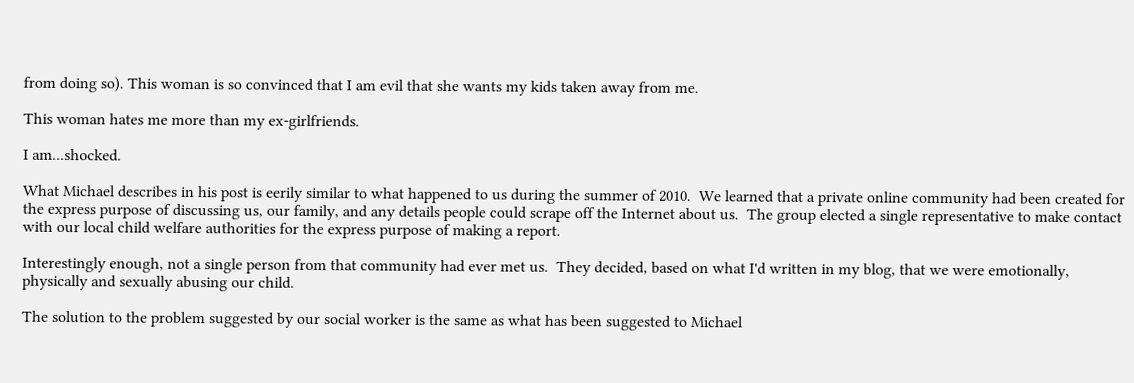from doing so). This woman is so convinced that I am evil that she wants my kids taken away from me.

This woman hates me more than my ex-girlfriends.

I am...shocked.

What Michael describes in his post is eerily similar to what happened to us during the summer of 2010.  We learned that a private online community had been created for the express purpose of discussing us, our family, and any details people could scrape off the Internet about us.  The group elected a single representative to make contact with our local child welfare authorities for the express purpose of making a report.

Interestingly enough, not a single person from that community had ever met us.  They decided, based on what I'd written in my blog, that we were emotionally, physically and sexually abusing our child.

The solution to the problem suggested by our social worker is the same as what has been suggested to Michael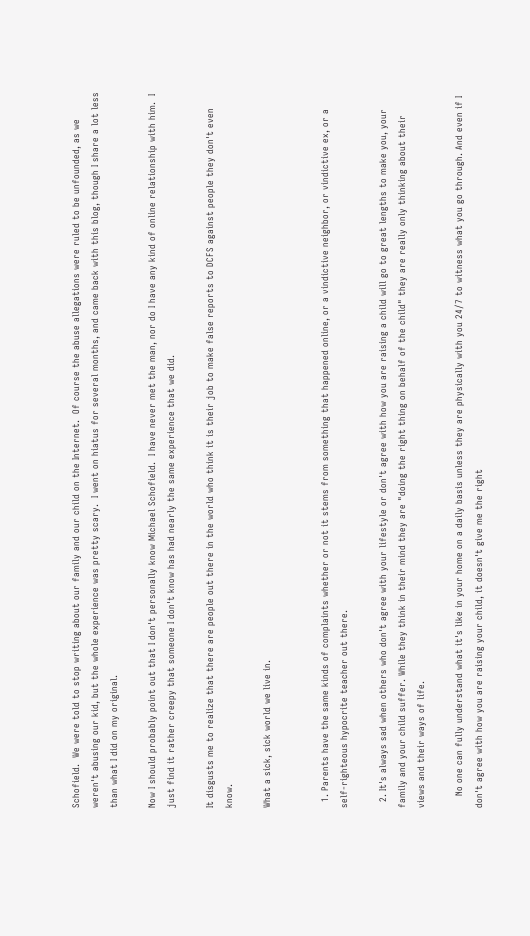Schofield.  We were told to stop writing about our family and our child on the Internet.  Of course the abuse allegations were ruled to be unfounded, as we weren't abusing our kid, but the whole experience was pretty scary.  I went on hiatus for several months, and came back with this blog, though I share a lot less than what I did on my original.

Now I should probably point out that I don't personally know Michael Schofield.  I have never met the man, nor do I have any kind of online relationship with him.  I just find it rather creepy that someone I don't know has had nearly the same experience that we did.

It disgusts me to realize that there are people out there in the world who think it is their job to make false reports to DCFS against people they don't even know.

What a sick, sick world we live in.


  1. Parents have the same kinds of complaints whether or not it stems from something that happened online, or a vindictive neighbor, or vindictive ex, or a self-righteous hypocrite teacher out there.

  2. It's always sad when others who don't agree with your lifestyle or don't agree with how you are raising a child will go to great lengths to make you, your family and your child suffer. While they think in their mind they are "doing the right thing on behalf of the child" they are really only thinking about their views and their ways of life.

    No one can fully understand what it's like in your home on a daily basis unless they are physically with you 24/7 to witness what you go through. And even if I don't agree with how you are raising your child, it doesn't give me the right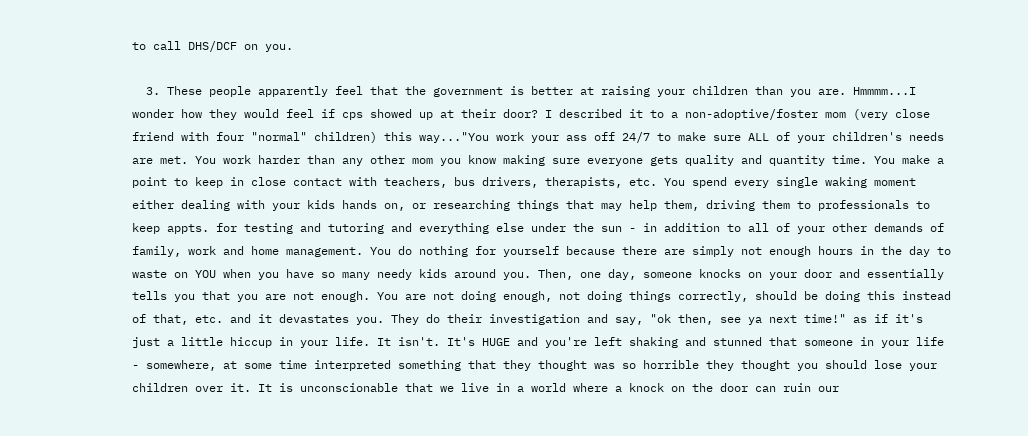to call DHS/DCF on you.

  3. These people apparently feel that the government is better at raising your children than you are. Hmmmm...I wonder how they would feel if cps showed up at their door? I described it to a non-adoptive/foster mom (very close friend with four "normal" children) this way..."You work your ass off 24/7 to make sure ALL of your children's needs are met. You work harder than any other mom you know making sure everyone gets quality and quantity time. You make a point to keep in close contact with teachers, bus drivers, therapists, etc. You spend every single waking moment either dealing with your kids hands on, or researching things that may help them, driving them to professionals to keep appts. for testing and tutoring and everything else under the sun - in addition to all of your other demands of family, work and home management. You do nothing for yourself because there are simply not enough hours in the day to waste on YOU when you have so many needy kids around you. Then, one day, someone knocks on your door and essentially tells you that you are not enough. You are not doing enough, not doing things correctly, should be doing this instead of that, etc. and it devastates you. They do their investigation and say, "ok then, see ya next time!" as if it's just a little hiccup in your life. It isn't. It's HUGE and you're left shaking and stunned that someone in your life - somewhere, at some time interpreted something that they thought was so horrible they thought you should lose your children over it. It is unconscionable that we live in a world where a knock on the door can ruin our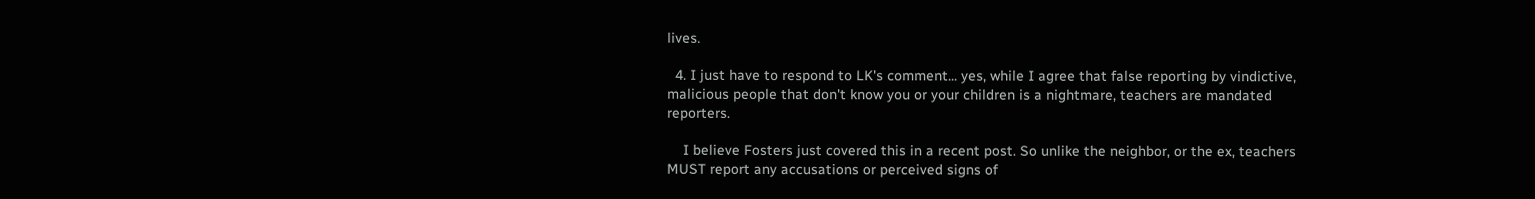lives.

  4. I just have to respond to LK's comment... yes, while I agree that false reporting by vindictive, malicious people that don't know you or your children is a nightmare, teachers are mandated reporters.

    I believe Fosters just covered this in a recent post. So unlike the neighbor, or the ex, teachers MUST report any accusations or perceived signs of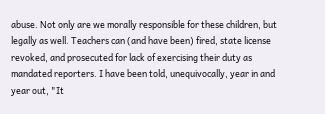abuse. Not only are we morally responsible for these children, but legally as well. Teachers can (and have been) fired, state license revoked, and prosecuted for lack of exercising their duty as mandated reporters. I have been told, unequivocally, year in and year out, "It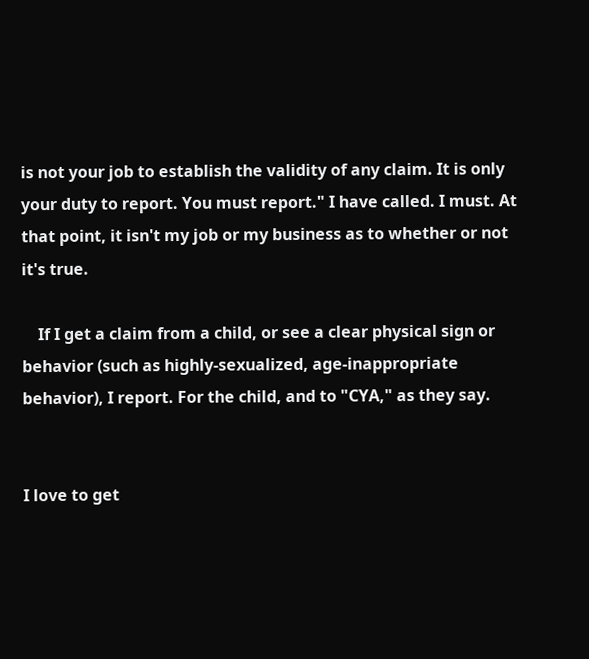is not your job to establish the validity of any claim. It is only your duty to report. You must report." I have called. I must. At that point, it isn't my job or my business as to whether or not it's true.

    If I get a claim from a child, or see a clear physical sign or behavior (such as highly-sexualized, age-inappropriate behavior), I report. For the child, and to "CYA," as they say.


I love to get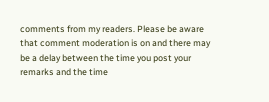comments from my readers. Please be aware that comment moderation is on and there may be a delay between the time you post your remarks and the time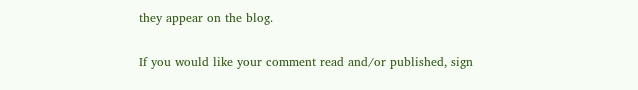they appear on the blog.

If you would like your comment read and/or published, sign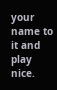your name to it and play nice.